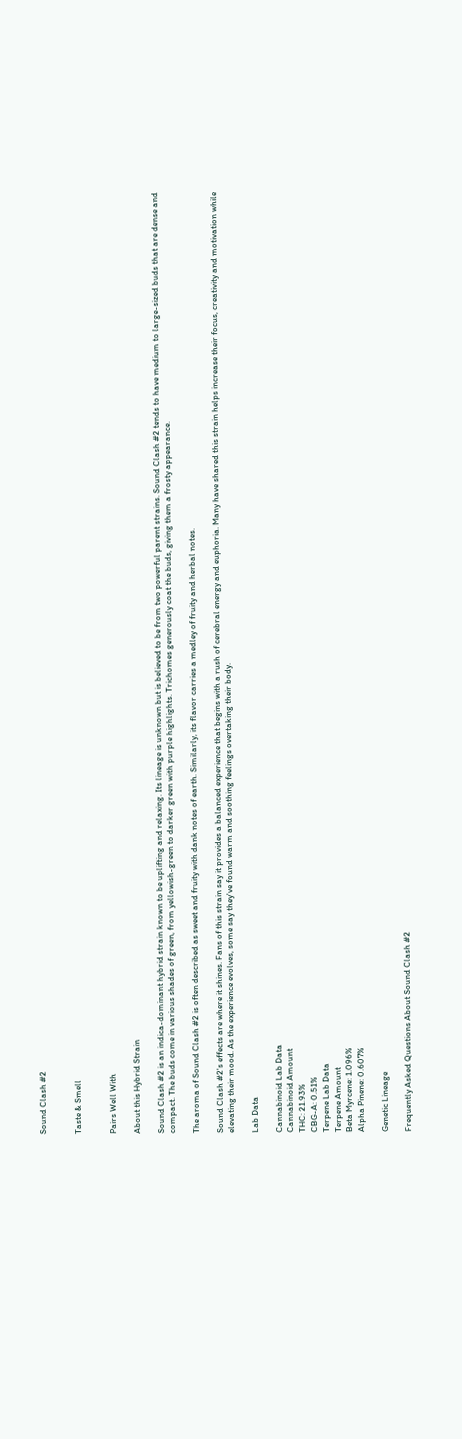Sound Clash #2


Taste & Smell


Pairs Well With

About this Hybrid Strain

Sound Clash #2 is an indica-dominant hybrid strain known to be uplifting and relaxing. Its lineage is unknown but is believed to be from two powerful parent strains. Sound Clash #2 tends to have medium to large-sized buds that are dense and compact. The buds come in various shades of green, from yellowish-green to darker green with purple highlights. Trichomes generously coat the buds, giving them a frosty appearance.

The aroma of Sound Clash #2 is often described as sweet and fruity with dank notes of earth. Similarly, its flavor carries a medley of fruity and herbal notes.

Sound Clash #2's effects are where it shines. Fans of this strain say it provides a balanced experience that begins with a rush of cerebral energy and euphoria. Many have shared this strain helps increase their focus, creativity and motivation while elevating their mood. As the experience evolves, some say they've found warm and soothing feelings overtaking their body.

Lab Data

Cannabinoid Lab Data
Cannabinoid Amount
THC: 21.93%
CBG-A: 0.51%
Terpene Lab Data
Terpene Amount
Beta Myrcene: 1.096%
Alpha Pinene: 0.607%

Genetic Lineage

Frequently Asked Questions About Sound Clash #2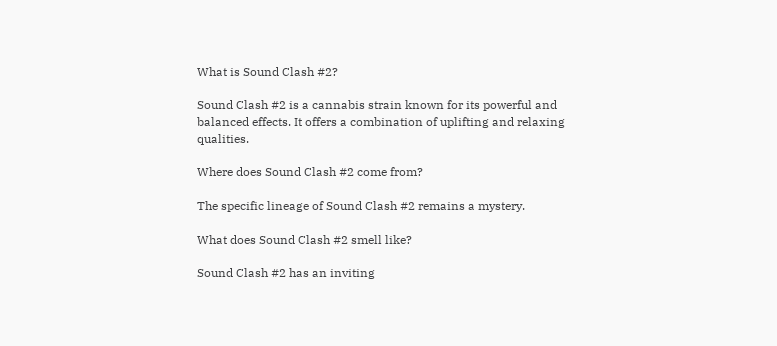What is Sound Clash #2?

Sound Clash #2 is a cannabis strain known for its powerful and balanced effects. It offers a combination of uplifting and relaxing qualities.

Where does Sound Clash #2 come from?

The specific lineage of Sound Clash #2 remains a mystery.

What does Sound Clash #2 smell like?

Sound Clash #2 has an inviting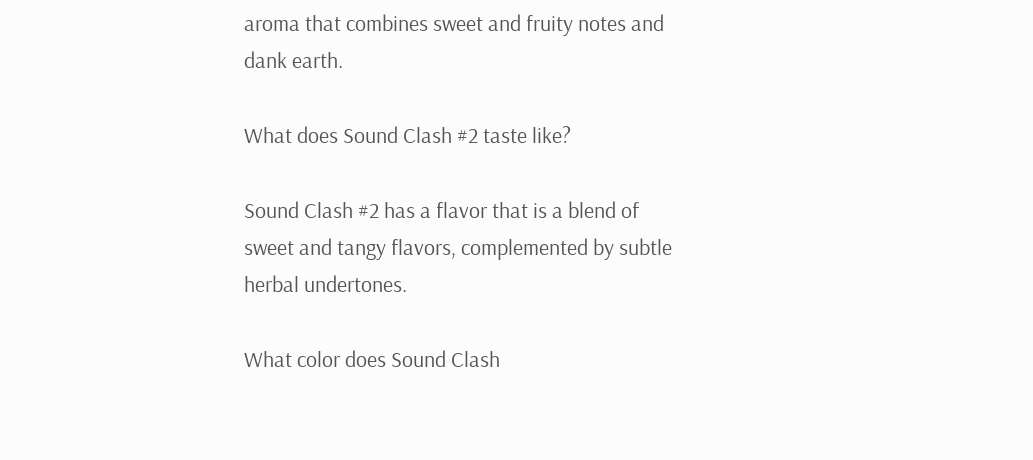aroma that combines sweet and fruity notes and dank earth.

What does Sound Clash #2 taste like?

Sound Clash #2 has a flavor that is a blend of sweet and tangy flavors, complemented by subtle herbal undertones.

What color does Sound Clash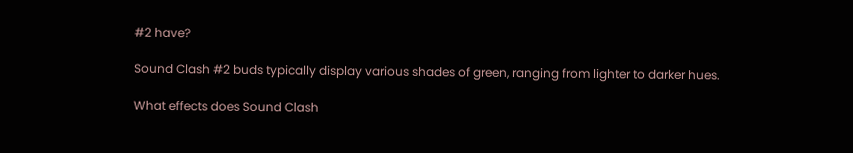#2 have?

Sound Clash #2 buds typically display various shades of green, ranging from lighter to darker hues.

What effects does Sound Clash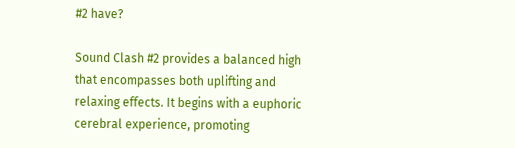#2 have?

Sound Clash #2 provides a balanced high that encompasses both uplifting and relaxing effects. It begins with a euphoric cerebral experience, promoting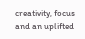creativity, focus and an uplifted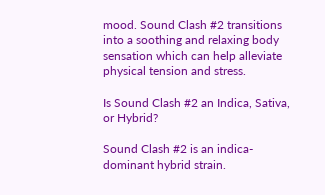mood. Sound Clash #2 transitions into a soothing and relaxing body sensation which can help alleviate physical tension and stress.

Is Sound Clash #2 an Indica, Sativa, or Hybrid?

Sound Clash #2 is an indica-dominant hybrid strain.